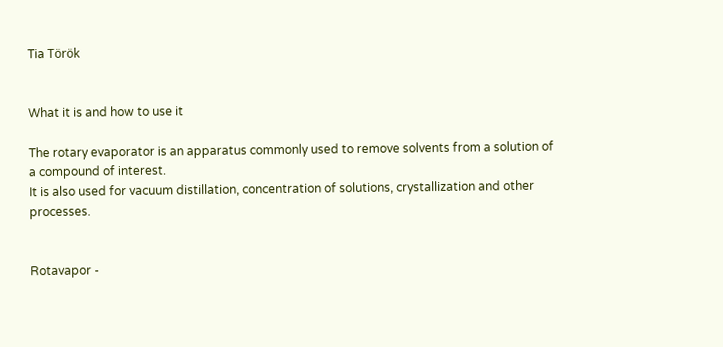Tia Török


What it is and how to use it

The rotary evaporator is an apparatus commonly used to remove solvents from a solution of a compound of interest.
It is also used for vacuum distillation, concentration of solutions, crystallization and other processes.


Rotavapor -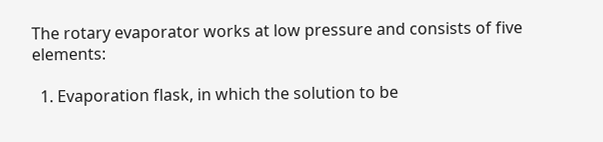The rotary evaporator works at low pressure and consists of five elements:

  1. Evaporation flask, in which the solution to be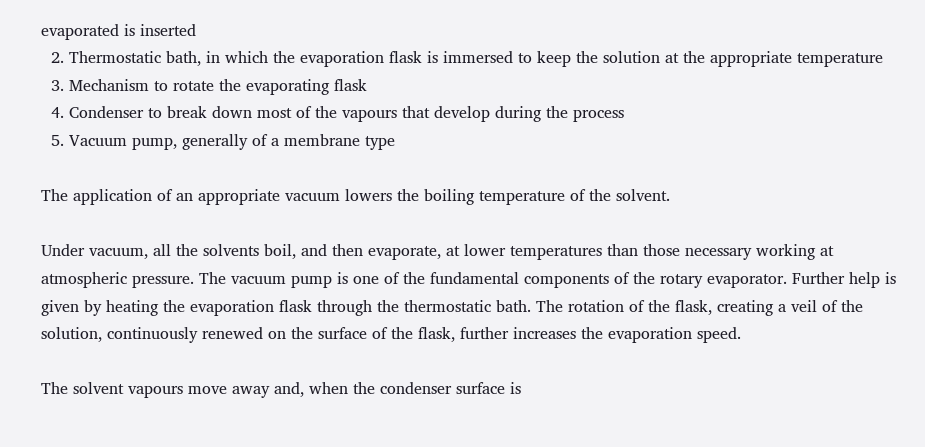evaporated is inserted
  2. Thermostatic bath, in which the evaporation flask is immersed to keep the solution at the appropriate temperature
  3. Mechanism to rotate the evaporating flask
  4. Condenser to break down most of the vapours that develop during the process
  5. Vacuum pump, generally of a membrane type

The application of an appropriate vacuum lowers the boiling temperature of the solvent.

Under vacuum, all the solvents boil, and then evaporate, at lower temperatures than those necessary working at atmospheric pressure. The vacuum pump is one of the fundamental components of the rotary evaporator. Further help is given by heating the evaporation flask through the thermostatic bath. The rotation of the flask, creating a veil of the solution, continuously renewed on the surface of the flask, further increases the evaporation speed.

The solvent vapours move away and, when the condenser surface is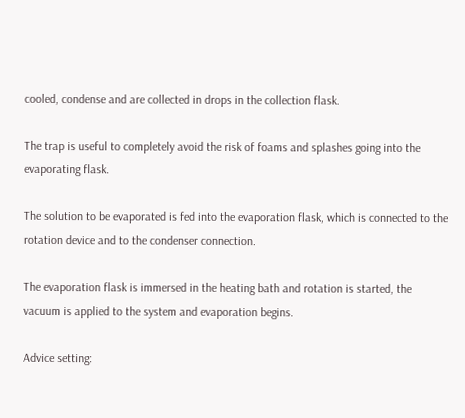cooled, condense and are collected in drops in the collection flask.

The trap is useful to completely avoid the risk of foams and splashes going into the evaporating flask.

The solution to be evaporated is fed into the evaporation flask, which is connected to the rotation device and to the condenser connection.

The evaporation flask is immersed in the heating bath and rotation is started, the vacuum is applied to the system and evaporation begins.

Advice setting: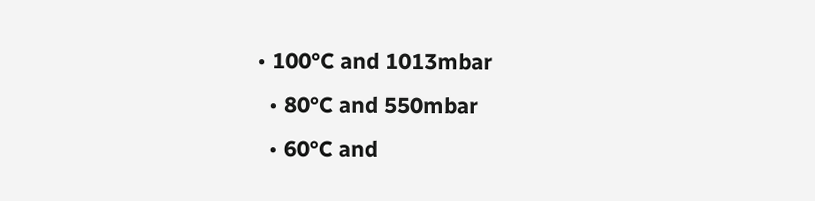• 100°C and 1013mbar
  • 80°C and 550mbar
  • 60°C and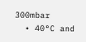300mbar
  • 40°C and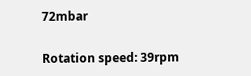72mbar

Rotation speed: 39rpm